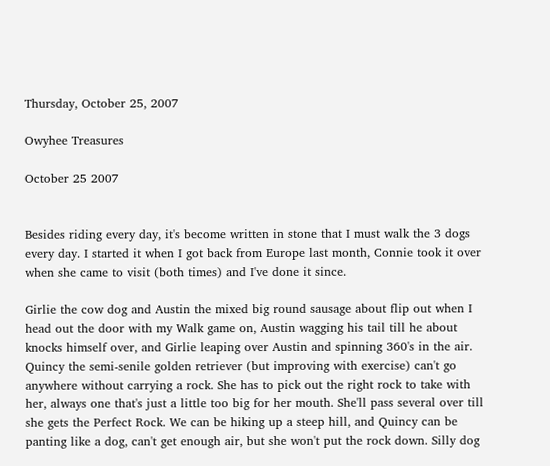Thursday, October 25, 2007

Owyhee Treasures

October 25 2007


Besides riding every day, it's become written in stone that I must walk the 3 dogs every day. I started it when I got back from Europe last month, Connie took it over when she came to visit (both times) and I've done it since.

Girlie the cow dog and Austin the mixed big round sausage about flip out when I head out the door with my Walk game on, Austin wagging his tail till he about knocks himself over, and Girlie leaping over Austin and spinning 360's in the air. Quincy the semi-senile golden retriever (but improving with exercise) can't go anywhere without carrying a rock. She has to pick out the right rock to take with her, always one that's just a little too big for her mouth. She'll pass several over till she gets the Perfect Rock. We can be hiking up a steep hill, and Quincy can be panting like a dog, can't get enough air, but she won't put the rock down. Silly dog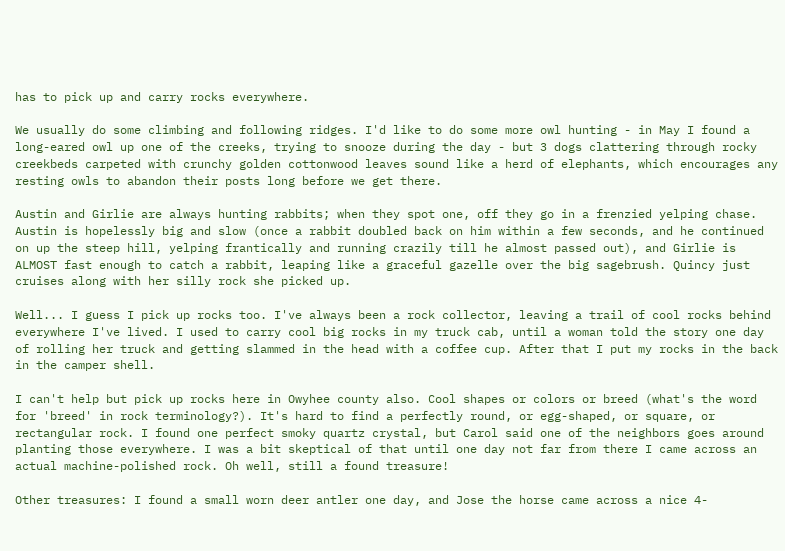has to pick up and carry rocks everywhere.

We usually do some climbing and following ridges. I'd like to do some more owl hunting - in May I found a long-eared owl up one of the creeks, trying to snooze during the day - but 3 dogs clattering through rocky creekbeds carpeted with crunchy golden cottonwood leaves sound like a herd of elephants, which encourages any resting owls to abandon their posts long before we get there.

Austin and Girlie are always hunting rabbits; when they spot one, off they go in a frenzied yelping chase. Austin is hopelessly big and slow (once a rabbit doubled back on him within a few seconds, and he continued on up the steep hill, yelping frantically and running crazily till he almost passed out), and Girlie is ALMOST fast enough to catch a rabbit, leaping like a graceful gazelle over the big sagebrush. Quincy just cruises along with her silly rock she picked up.

Well... I guess I pick up rocks too. I've always been a rock collector, leaving a trail of cool rocks behind everywhere I've lived. I used to carry cool big rocks in my truck cab, until a woman told the story one day of rolling her truck and getting slammed in the head with a coffee cup. After that I put my rocks in the back in the camper shell.

I can't help but pick up rocks here in Owyhee county also. Cool shapes or colors or breed (what's the word for 'breed' in rock terminology?). It's hard to find a perfectly round, or egg-shaped, or square, or rectangular rock. I found one perfect smoky quartz crystal, but Carol said one of the neighbors goes around planting those everywhere. I was a bit skeptical of that until one day not far from there I came across an actual machine-polished rock. Oh well, still a found treasure!

Other treasures: I found a small worn deer antler one day, and Jose the horse came across a nice 4-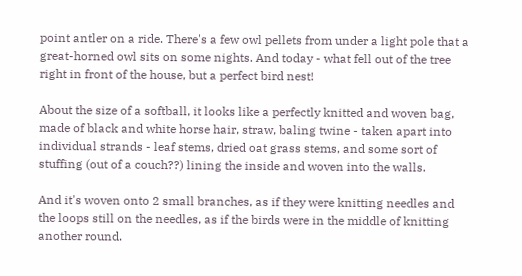point antler on a ride. There's a few owl pellets from under a light pole that a great-horned owl sits on some nights. And today - what fell out of the tree right in front of the house, but a perfect bird nest!

About the size of a softball, it looks like a perfectly knitted and woven bag, made of black and white horse hair, straw, baling twine - taken apart into individual strands - leaf stems, dried oat grass stems, and some sort of stuffing (out of a couch??) lining the inside and woven into the walls.

And it's woven onto 2 small branches, as if they were knitting needles and the loops still on the needles, as if the birds were in the middle of knitting another round.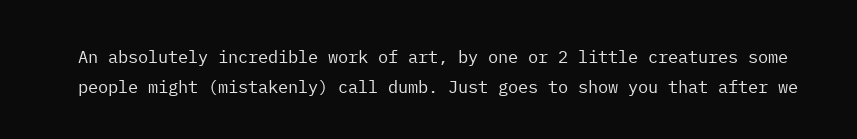An absolutely incredible work of art, by one or 2 little creatures some people might (mistakenly) call dumb. Just goes to show you that after we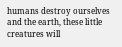humans destroy ourselves and the earth, these little creatures will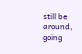still be around, going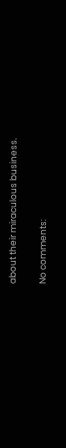about their miraculous business.

No comments: